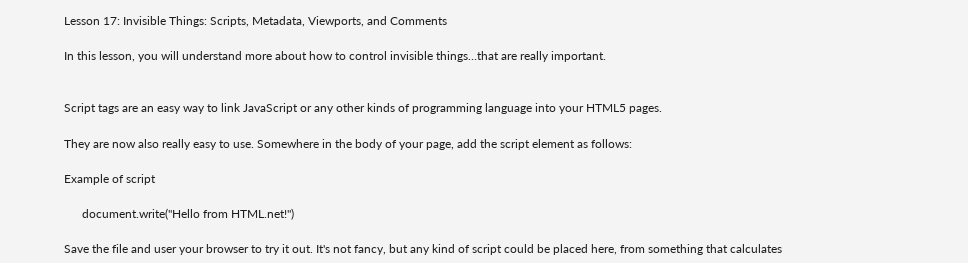Lesson 17: Invisible Things: Scripts, Metadata, Viewports, and Comments

In this lesson, you will understand more about how to control invisible things…that are really important.


Script tags are an easy way to link JavaScript or any other kinds of programming language into your HTML5 pages.

They are now also really easy to use. Somewhere in the body of your page, add the script element as follows:

Example of script

      document.write("Hello from HTML.net!")

Save the file and user your browser to try it out. It's not fancy, but any kind of script could be placed here, from something that calculates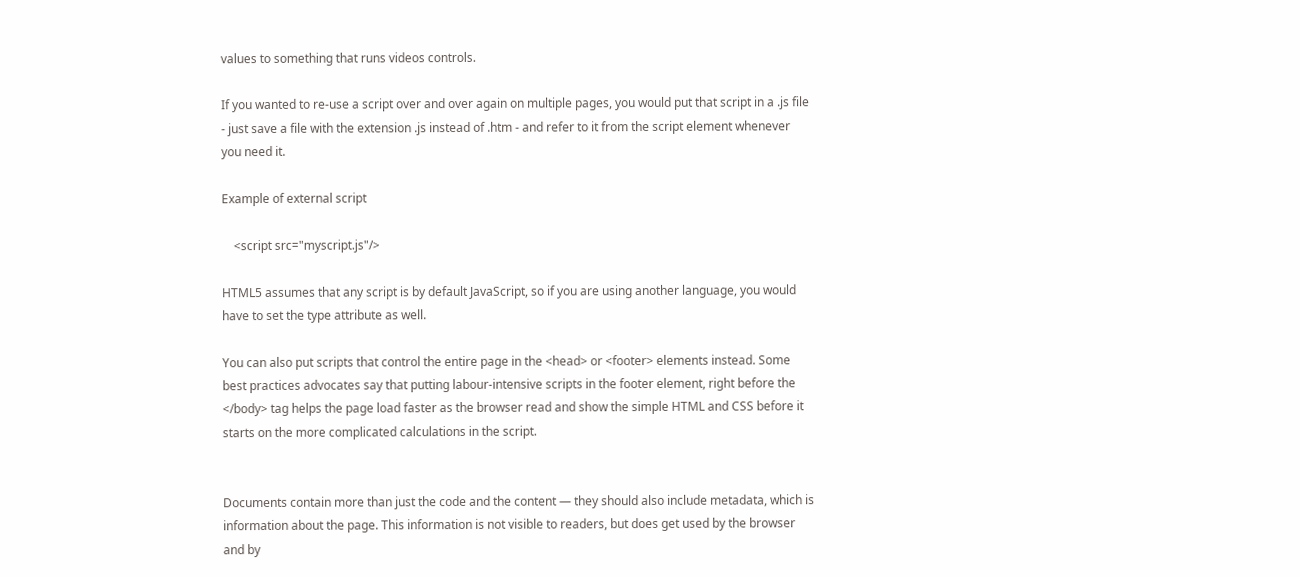values to something that runs videos controls.

If you wanted to re-use a script over and over again on multiple pages, you would put that script in a .js file - just save a file with the extension .js instead of .htm - and refer to it from the script element whenever you need it.

Example of external script

    <script src="myscript.js"/>

HTML5 assumes that any script is by default JavaScript, so if you are using another language, you would have to set the type attribute as well.

You can also put scripts that control the entire page in the <head> or <footer> elements instead. Some best practices advocates say that putting labour-intensive scripts in the footer element, right before the </body> tag helps the page load faster as the browser read and show the simple HTML and CSS before it starts on the more complicated calculations in the script.


Documents contain more than just the code and the content — they should also include metadata, which is information about the page. This information is not visible to readers, but does get used by the browser and by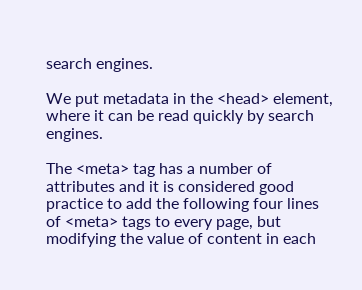search engines.

We put metadata in the <head> element, where it can be read quickly by search engines.

The <meta> tag has a number of attributes and it is considered good practice to add the following four lines of <meta> tags to every page, but modifying the value of content in each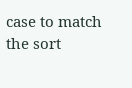case to match the sort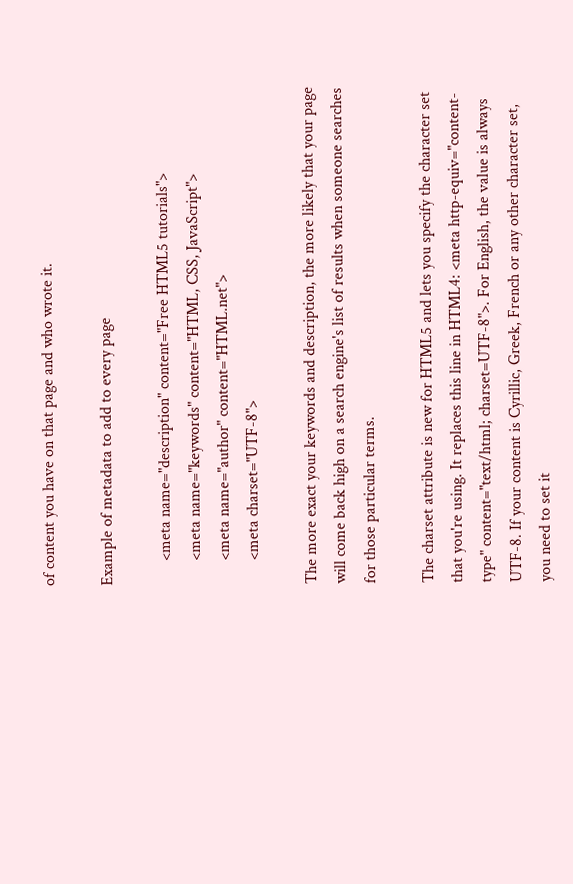of content you have on that page and who wrote it.

Example of metadata to add to every page

      <meta name="description" content="Free HTML5 tutorials">
      <meta name="keywords" content="HTML, CSS, JavaScript">
      <meta name="author" content="HTML.net">
      <meta charset="UTF-8">

The more exact your keywords and description, the more likely that your page will come back high on a search engine's list of results when someone searches for those particular terms.

The charset attribute is new for HTML5 and lets you specify the character set that you're using. It replaces this line in HTML4: <meta http-equiv="content-type" content="text/html; charset=UTF-8">. For English, the value is always UTF-8. If your content is Cyrillic, Greek, French or any other character set, you need to set it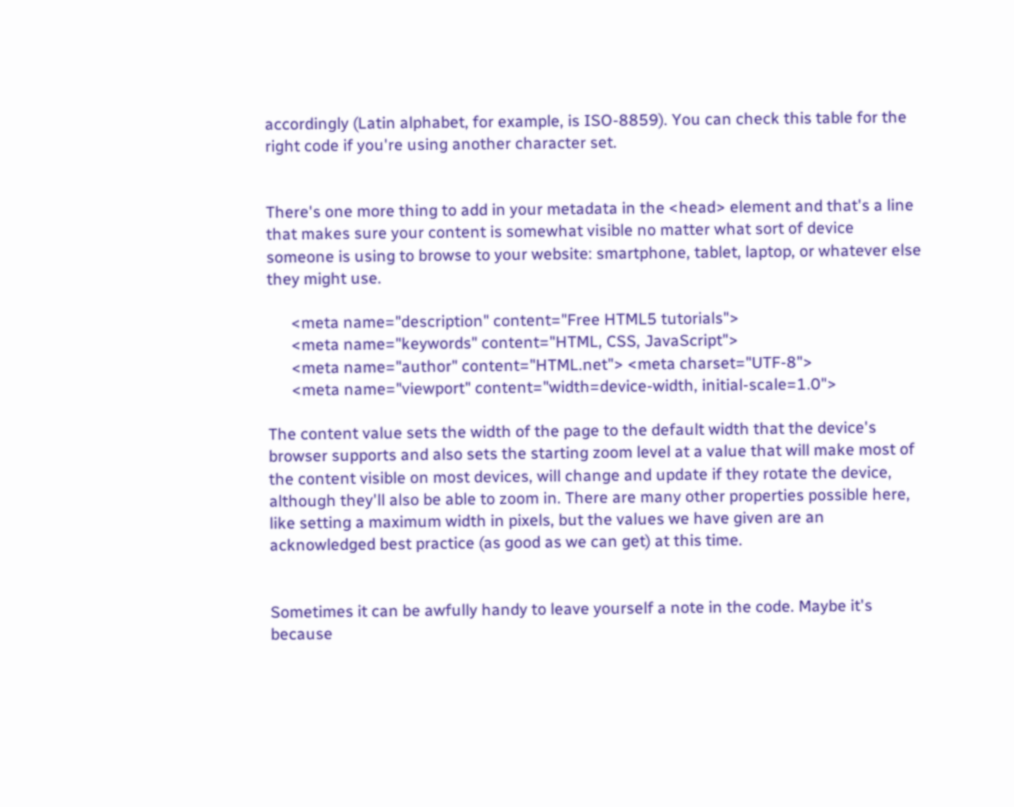accordingly (Latin alphabet, for example, is ISO-8859). You can check this table for the right code if you're using another character set.


There's one more thing to add in your metadata in the <head> element and that's a line that makes sure your content is somewhat visible no matter what sort of device someone is using to browse to your website: smartphone, tablet, laptop, or whatever else they might use.

      <meta name="description" content="Free HTML5 tutorials">
      <meta name="keywords" content="HTML, CSS, JavaScript">
      <meta name="author" content="HTML.net"> <meta charset="UTF-8">
      <meta name="viewport" content="width=device-width, initial-scale=1.0">

The content value sets the width of the page to the default width that the device's browser supports and also sets the starting zoom level at a value that will make most of the content visible on most devices, will change and update if they rotate the device, although they'll also be able to zoom in. There are many other properties possible here, like setting a maximum width in pixels, but the values we have given are an acknowledged best practice (as good as we can get) at this time.


Sometimes it can be awfully handy to leave yourself a note in the code. Maybe it's because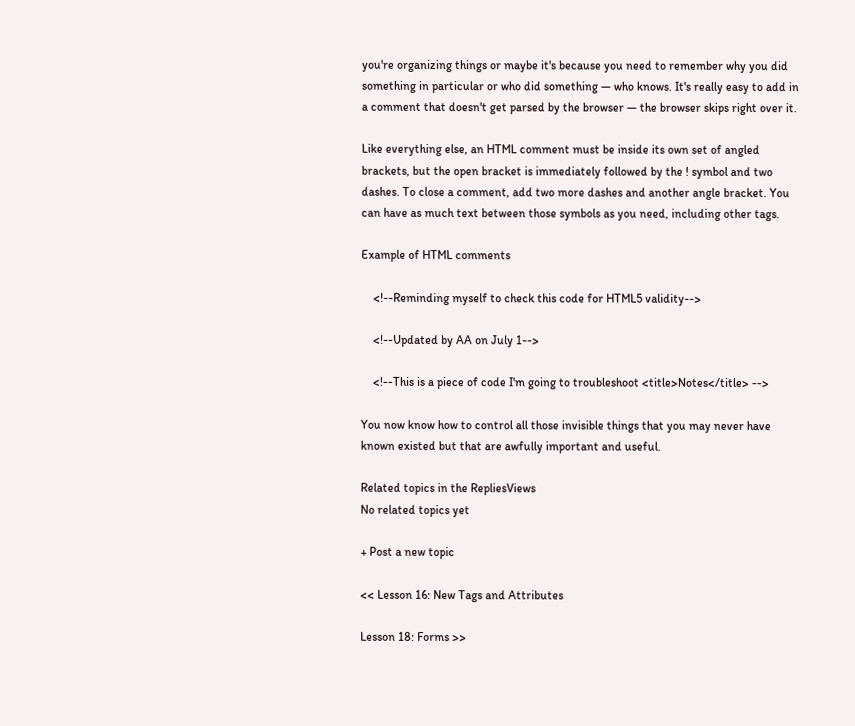you're organizing things or maybe it's because you need to remember why you did something in particular or who did something — who knows. It's really easy to add in a comment that doesn't get parsed by the browser — the browser skips right over it.

Like everything else, an HTML comment must be inside its own set of angled brackets, but the open bracket is immediately followed by the ! symbol and two dashes. To close a comment, add two more dashes and another angle bracket. You can have as much text between those symbols as you need, including other tags.

Example of HTML comments

    <!--Reminding myself to check this code for HTML5 validity-->

    <!--Updated by AA on July 1-->

    <!--This is a piece of code I'm going to troubleshoot <title>Notes</title> -->

You now know how to control all those invisible things that you may never have known existed but that are awfully important and useful.

Related topics in the RepliesViews
No related topics yet

+ Post a new topic

<< Lesson 16: New Tags and Attributes

Lesson 18: Forms >>